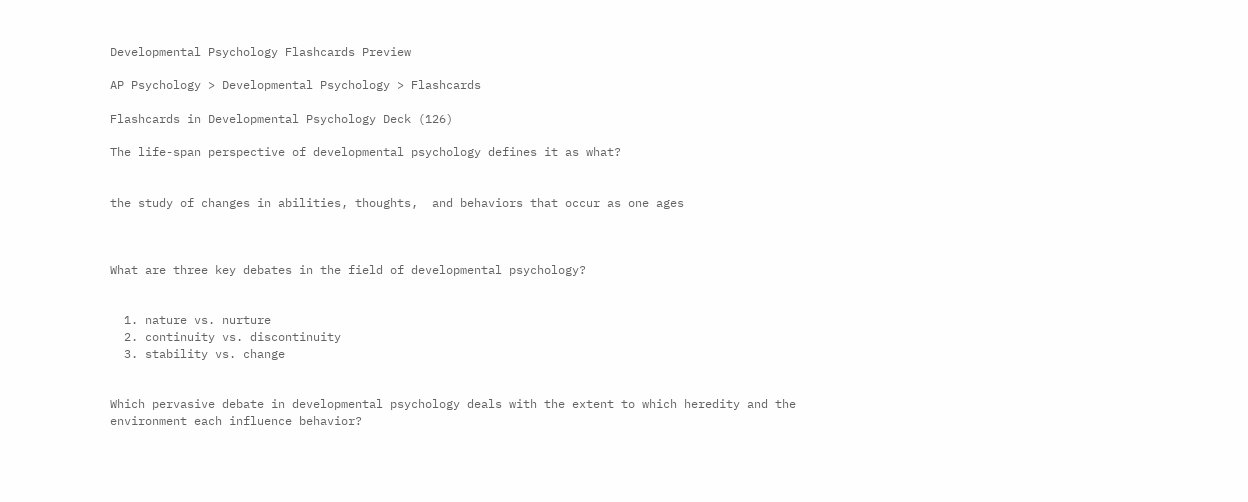Developmental Psychology Flashcards Preview

AP Psychology > Developmental Psychology > Flashcards

Flashcards in Developmental Psychology Deck (126)

The life-span perspective of developmental psychology defines it as what?


the study of changes in abilities, thoughts,  and behaviors that occur as one ages



What are three key debates in the field of developmental psychology?


  1. nature vs. nurture
  2. continuity vs. discontinuity
  3. stability vs. change


Which pervasive debate in developmental psychology deals with the extent to which heredity and the environment each influence behavior?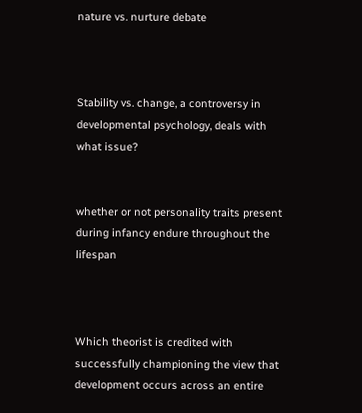nature vs. nurture debate



Stability vs. change, a controversy in developmental psychology, deals with what issue?


whether or not personality traits present during infancy endure throughout the lifespan



Which theorist is credited with successfully championing the view that development occurs across an entire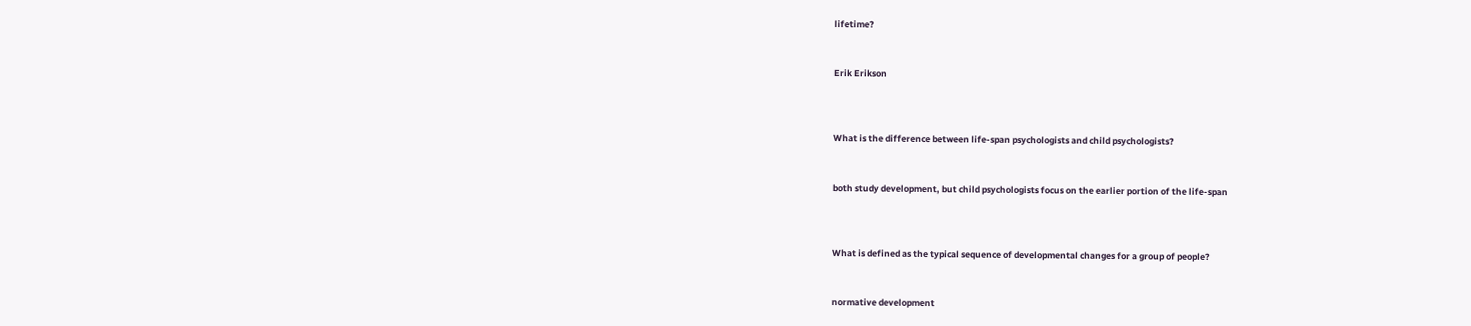lifetime?


Erik Erikson



What is the difference between life-span psychologists and child psychologists?


both study development, but child psychologists focus on the earlier portion of the life-span



What is defined as the typical sequence of developmental changes for a group of people?


normative development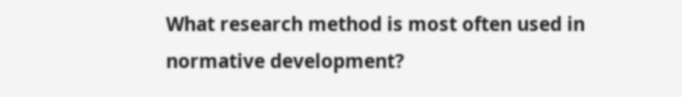What research method is most often used in normative development?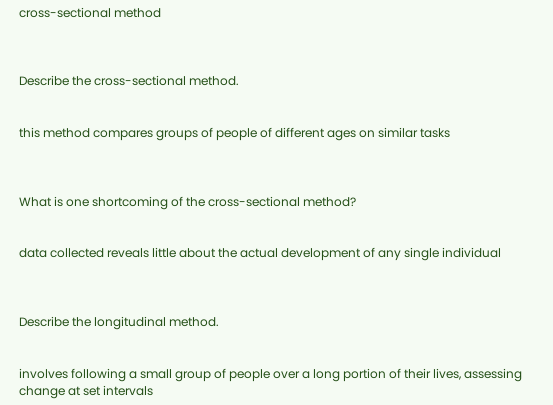cross-sectional method



Describe the cross-sectional method.


this method compares groups of people of different ages on similar tasks



What is one shortcoming of the cross-sectional method?


data collected reveals little about the actual development of any single individual



Describe the longitudinal method.


involves following a small group of people over a long portion of their lives, assessing change at set intervals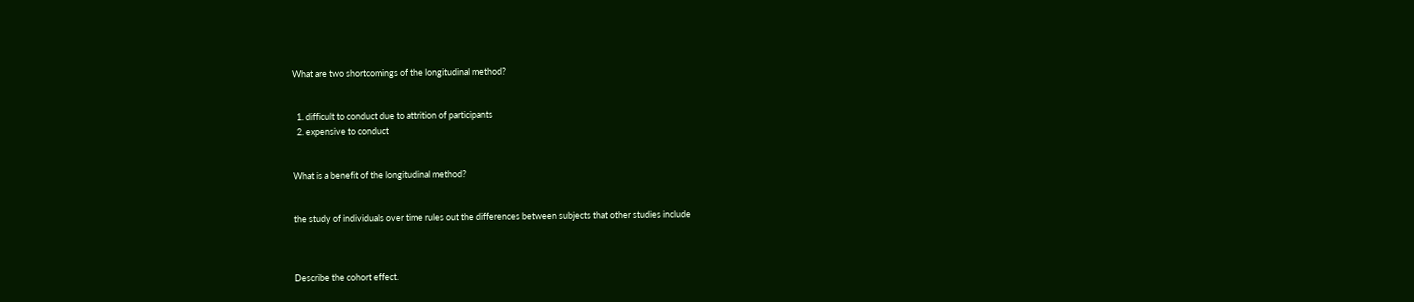What are two shortcomings of the longitudinal method?


  1. difficult to conduct due to attrition of participants
  2. expensive to conduct


What is a benefit of the longitudinal method?


the study of individuals over time rules out the differences between subjects that other studies include



Describe the cohort effect.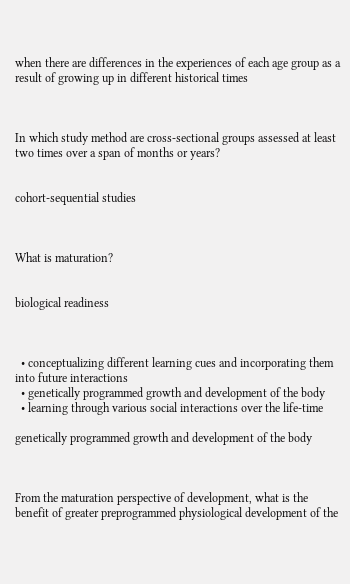when there are differences in the experiences of each age group as a result of growing up in different historical times



In which study method are cross-sectional groups assessed at least two times over a span of months or years?


cohort-sequential studies



What is maturation?


biological readiness



  • conceptualizing different learning cues and incorporating them into future interactions
  • genetically programmed growth and development of the body
  • learning through various social interactions over the life-time

genetically programmed growth and development of the body



From the maturation perspective of development, what is the benefit of greater preprogrammed physiological development of the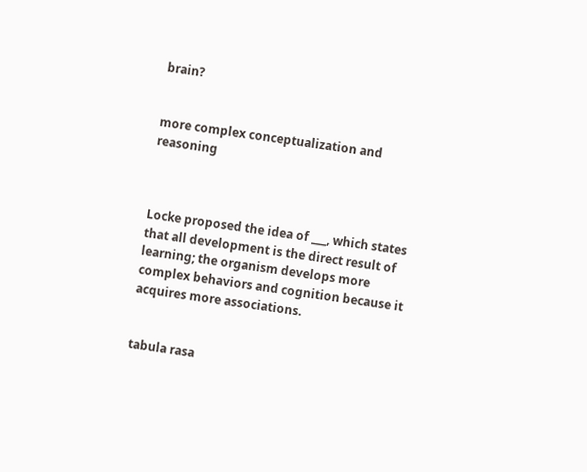brain?


more complex conceptualization and reasoning



Locke proposed the idea of ___, which states that all development is the direct result of learning; the organism develops more complex behaviors and cognition because it acquires more associations.


tabula rasa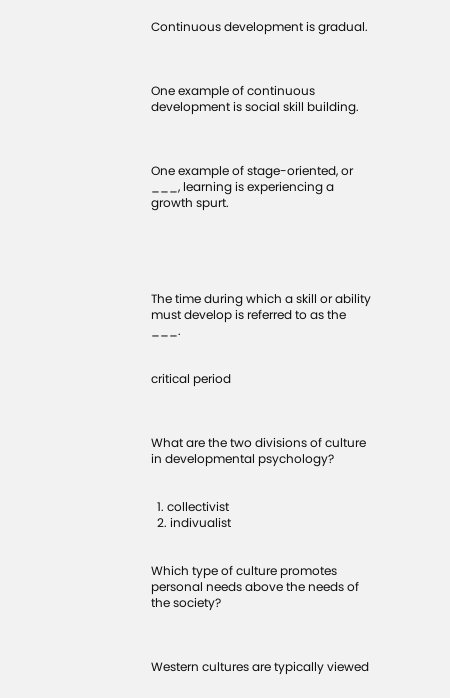Continuous development is gradual.



One example of continuous development is social skill building.



One example of stage-oriented, or ___, learning is experiencing a growth spurt.





The time during which a skill or ability must develop is referred to as the ___.


critical period



What are the two divisions of culture in developmental psychology?


  1. collectivist
  2. indivualist


Which type of culture promotes personal needs above the needs of the society?



Western cultures are typically viewed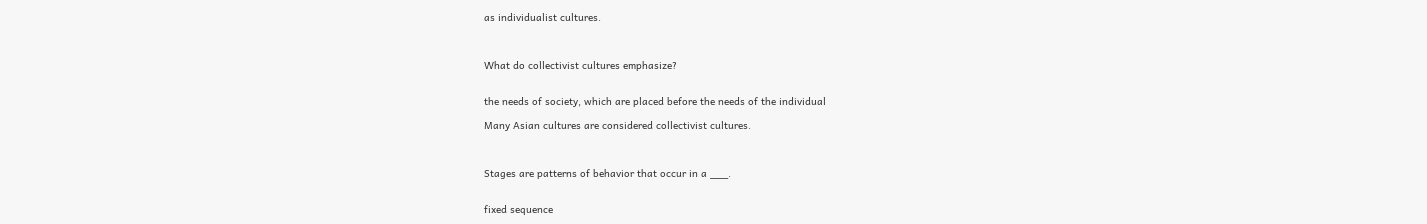as individualist cultures.



What do collectivist cultures emphasize?


the needs of society, which are placed before the needs of the individual

Many Asian cultures are considered collectivist cultures.



Stages are patterns of behavior that occur in a ___.


fixed sequence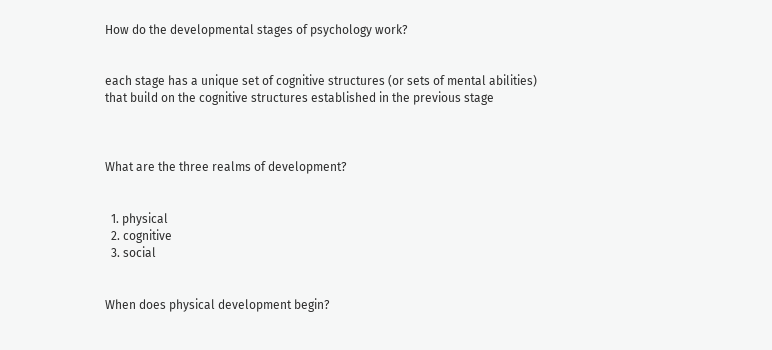How do the developmental stages of psychology work?


each stage has a unique set of cognitive structures (or sets of mental abilities) that build on the cognitive structures established in the previous stage



What are the three realms of development?


  1. physical
  2. cognitive
  3. social


When does physical development begin?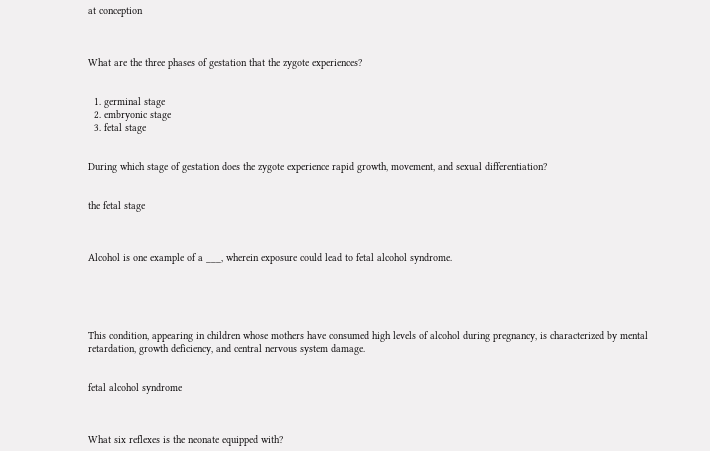at conception



What are the three phases of gestation that the zygote experiences?


  1. germinal stage
  2. embryonic stage
  3. fetal stage


During which stage of gestation does the zygote experience rapid growth, movement, and sexual differentiation?


the fetal stage



Alcohol is one example of a ___, wherein exposure could lead to fetal alcohol syndrome.





This condition, appearing in children whose mothers have consumed high levels of alcohol during pregnancy, is characterized by mental retardation, growth deficiency, and central nervous system damage.


fetal alcohol syndrome



What six reflexes is the neonate equipped with?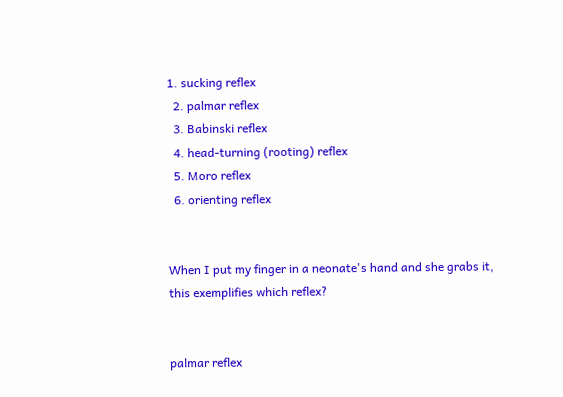1. sucking reflex
  2. palmar reflex
  3. Babinski reflex
  4. head-turning (rooting) reflex
  5. Moro reflex
  6. orienting reflex


When I put my finger in a neonate's hand and she grabs it, this exemplifies which reflex?


palmar reflex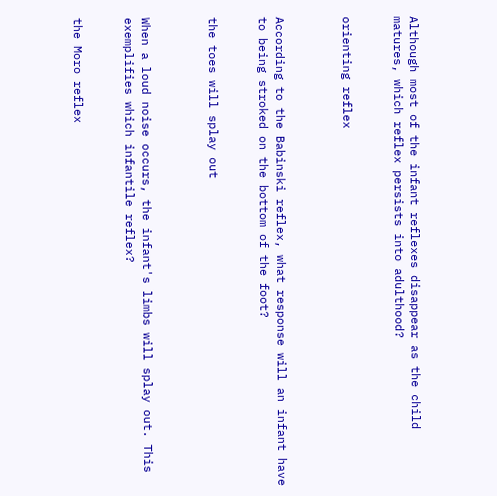Although most of the infant reflexes disappear as the child matures, which reflex persists into adulthood?


orienting reflex



According to the Babinski reflex, what response will an infant have to being stroked on the bottom of the foot?


the toes will splay out



When a loud noise occurs, the infant's limbs will splay out. This exemplifies which infantile reflex?


the Moro reflex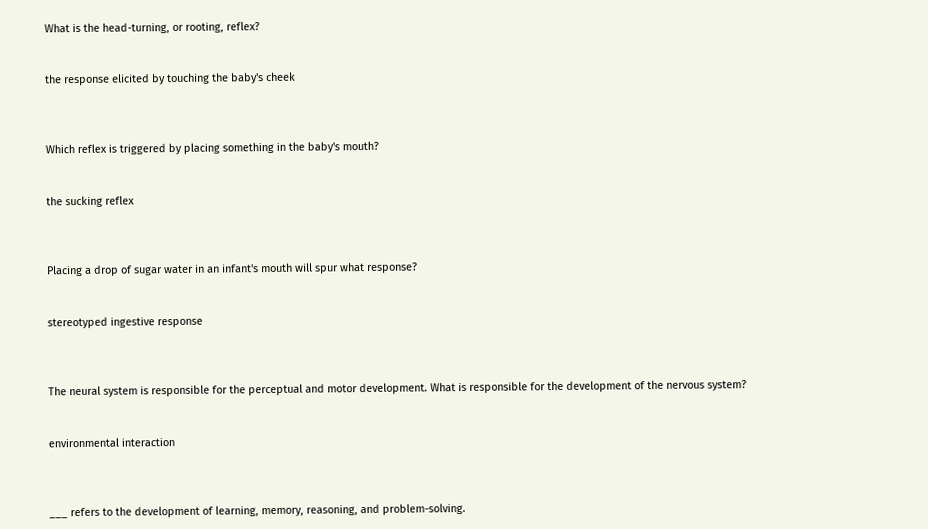What is the head-turning, or rooting, reflex?


the response elicited by touching the baby's cheek



Which reflex is triggered by placing something in the baby's mouth?


the sucking reflex



Placing a drop of sugar water in an infant's mouth will spur what response?


stereotyped ingestive response



The neural system is responsible for the perceptual and motor development. What is responsible for the development of the nervous system?


environmental interaction



___ refers to the development of learning, memory, reasoning, and problem-solving.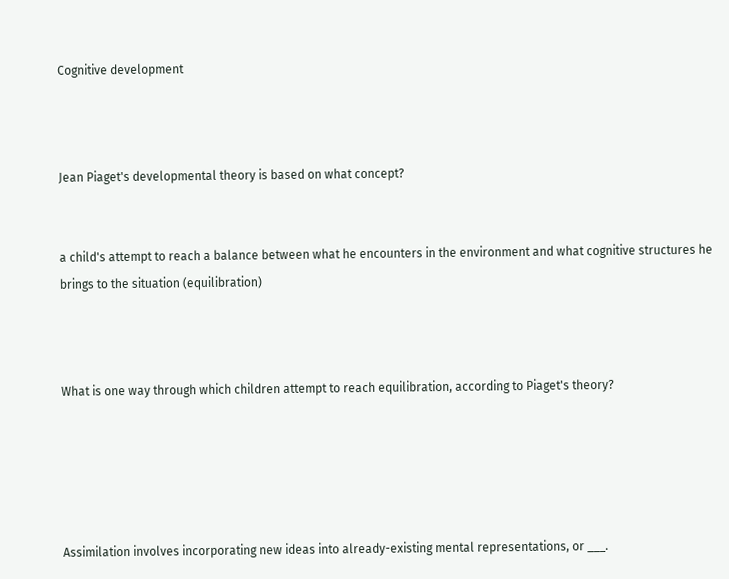Cognitive development



Jean Piaget's developmental theory is based on what concept?


a child's attempt to reach a balance between what he encounters in the environment and what cognitive structures he brings to the situation (equilibration)



What is one way through which children attempt to reach equilibration, according to Piaget's theory?





Assimilation involves incorporating new ideas into already-existing mental representations, or ___.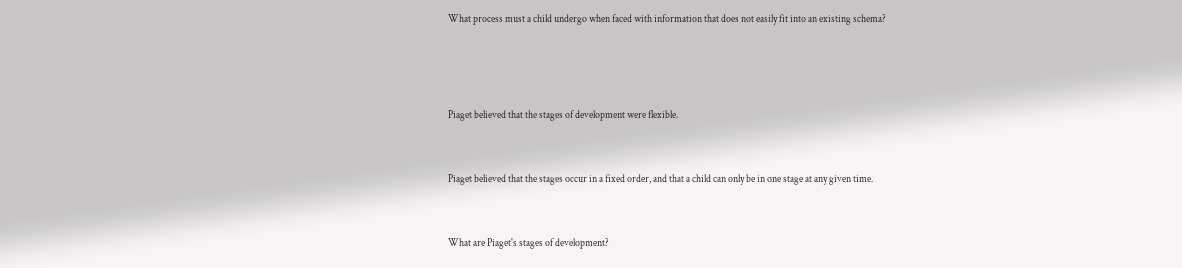What process must a child undergo when faced with information that does not easily fit into an existing schema?





Piaget believed that the stages of development were flexible.



Piaget believed that the stages occur in a fixed order, and that a child can only be in one stage at any given time.



What are Piaget's stages of development?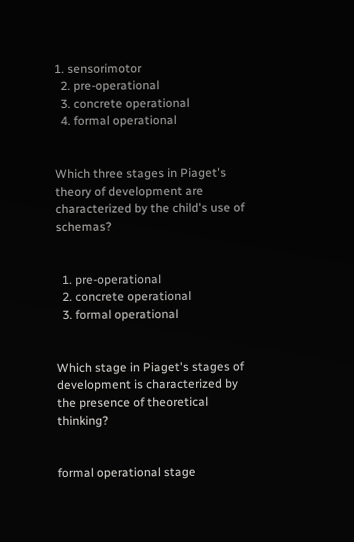1. sensorimotor
  2. pre-operational
  3. concrete operational
  4. formal operational


Which three stages in Piaget's theory of development are characterized by the child's use of schemas?


  1. pre-operational
  2. concrete operational
  3. formal operational


Which stage in Piaget's stages of development is characterized by the presence of theoretical thinking?


formal operational stage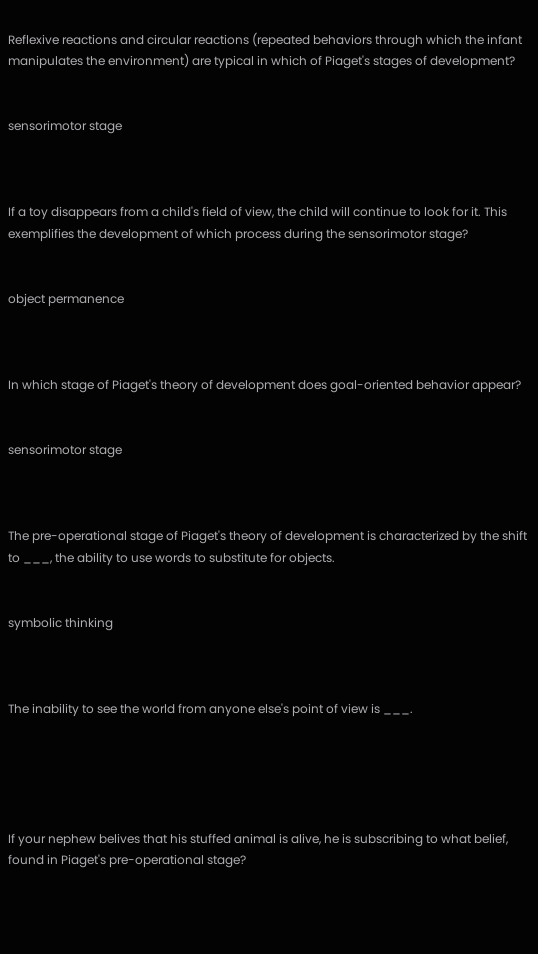Reflexive reactions and circular reactions (repeated behaviors through which the infant manipulates the environment) are typical in which of Piaget's stages of development?


sensorimotor stage



If a toy disappears from a child's field of view, the child will continue to look for it. This exemplifies the development of which process during the sensorimotor stage?


object permanence



In which stage of Piaget's theory of development does goal-oriented behavior appear?


sensorimotor stage



The pre-operational stage of Piaget's theory of development is characterized by the shift to ___, the ability to use words to substitute for objects.


symbolic thinking



The inability to see the world from anyone else's point of view is ___.





If your nephew belives that his stuffed animal is alive, he is subscribing to what belief, found in Piaget's pre-operational stage?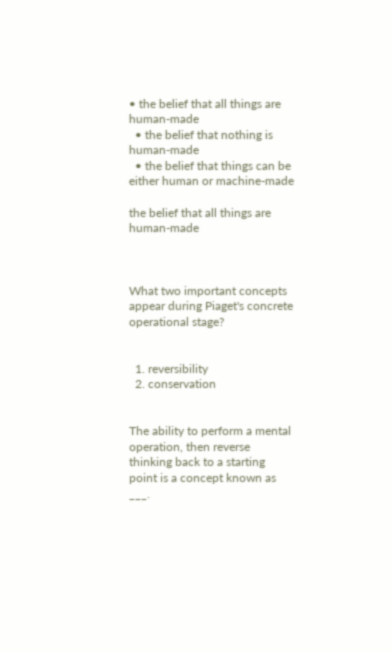• the belief that all things are human-made
  • the belief that nothing is human-made
  • the belief that things can be either human or machine-made

the belief that all things are human-made



What two important concepts appear during Piaget's concrete operational stage?


  1. reversibility
  2. conservation


The ability to perform a mental operation, then reverse thinking back to a starting point is a concept known as ___.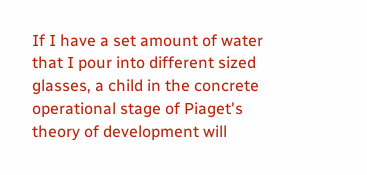If I have a set amount of water that I pour into different sized glasses, a child in the concrete operational stage of Piaget's theory of development will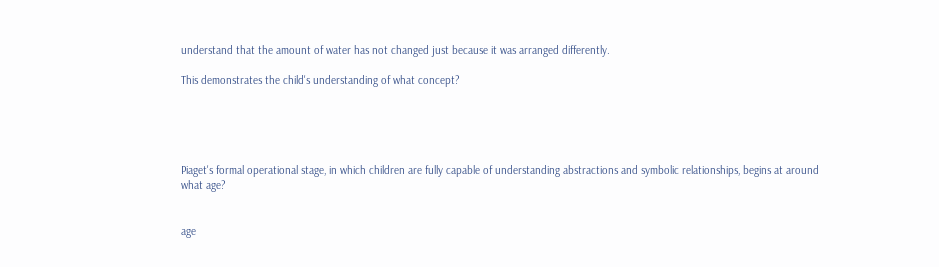understand that the amount of water has not changed just because it was arranged differently.

This demonstrates the child's understanding of what concept?





Piaget's formal operational stage, in which children are fully capable of understanding abstractions and symbolic relationships, begins at around what age?


age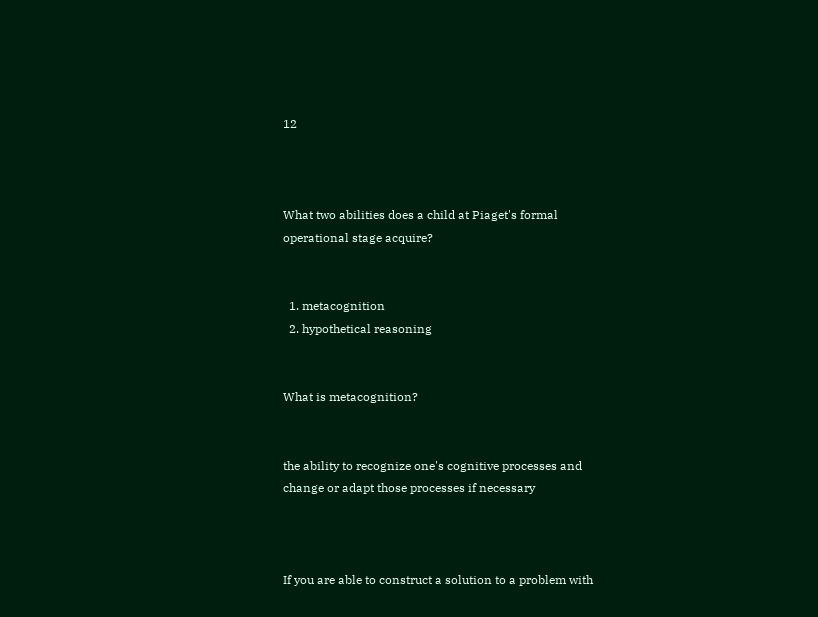12



What two abilities does a child at Piaget's formal operational stage acquire?


  1. metacognition
  2. hypothetical reasoning


What is metacognition?


the ability to recognize one's cognitive processes and change or adapt those processes if necessary



If you are able to construct a solution to a problem with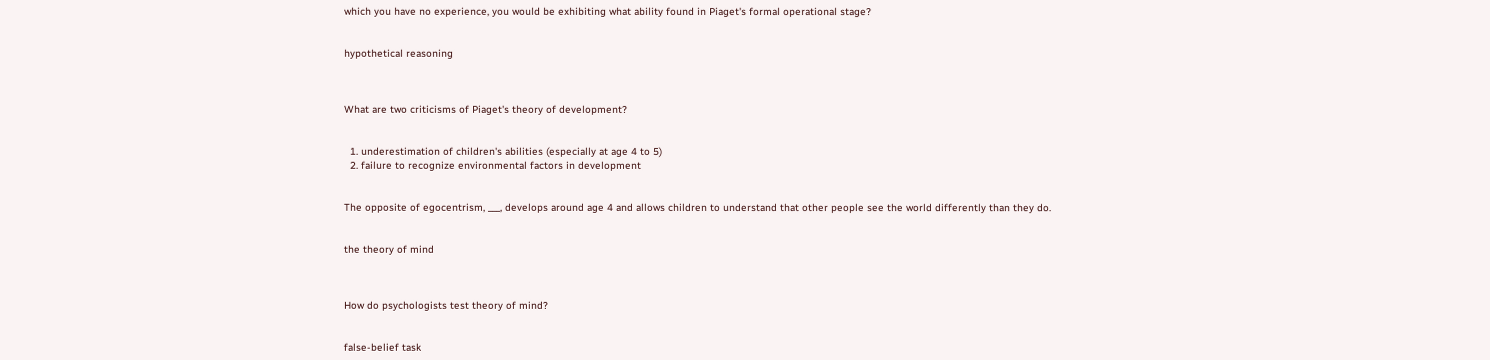which you have no experience, you would be exhibiting what ability found in Piaget's formal operational stage?


hypothetical reasoning



What are two criticisms of Piaget's theory of development?


  1. underestimation of children's abilities (especially at age 4 to 5)
  2. failure to recognize environmental factors in development


The opposite of egocentrism, ___, develops around age 4 and allows children to understand that other people see the world differently than they do.


the theory of mind



How do psychologists test theory of mind?


false-belief task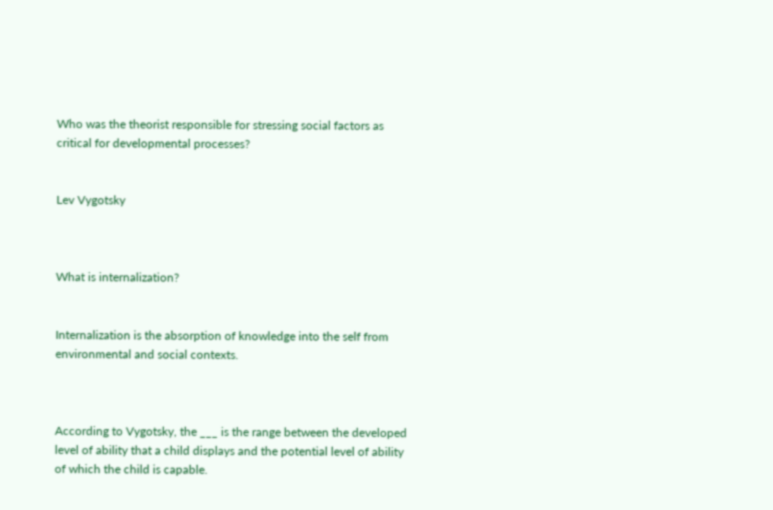Who was the theorist responsible for stressing social factors as critical for developmental processes?


Lev Vygotsky



What is internalization?


Internalization is the absorption of knowledge into the self from environmental and social contexts.



According to Vygotsky, the ___ is the range between the developed level of ability that a child displays and the potential level of ability of which the child is capable.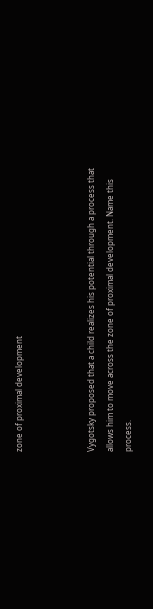zone of proximal development



Vygotsky proposed that a child realizes his potential through a process that allows him to move across the zone of proximal development. Name this process.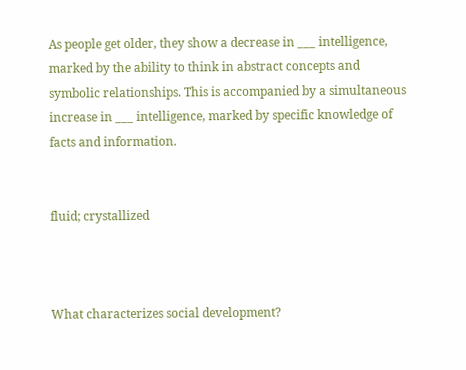As people get older, they show a decrease in ___ intelligence, marked by the ability to think in abstract concepts and symbolic relationships. This is accompanied by a simultaneous increase in ___ intelligence, marked by specific knowledge of facts and information.


fluid; crystallized



What characterizes social development?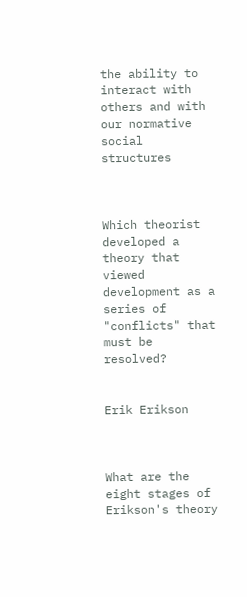the ability to interact with others and with our normative social structures



Which theorist developed a theory that viewed development as a series of "conflicts" that must be resolved?


Erik Erikson



What are the eight stages of Erikson's theory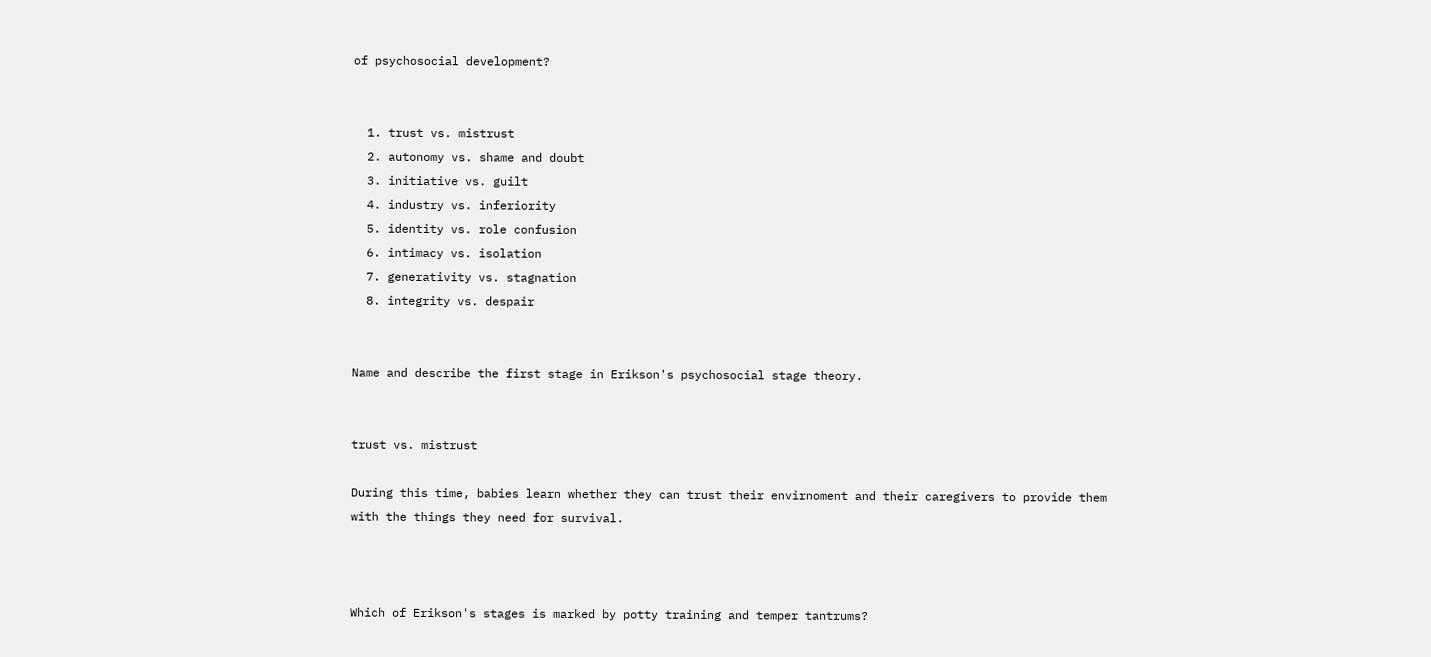of psychosocial development?


  1. trust vs. mistrust
  2. autonomy vs. shame and doubt
  3. initiative vs. guilt
  4. industry vs. inferiority
  5. identity vs. role confusion
  6. intimacy vs. isolation
  7. generativity vs. stagnation
  8. integrity vs. despair


Name and describe the first stage in Erikson's psychosocial stage theory.


trust vs. mistrust

During this time, babies learn whether they can trust their envirnoment and their caregivers to provide them with the things they need for survival.



Which of Erikson's stages is marked by potty training and temper tantrums?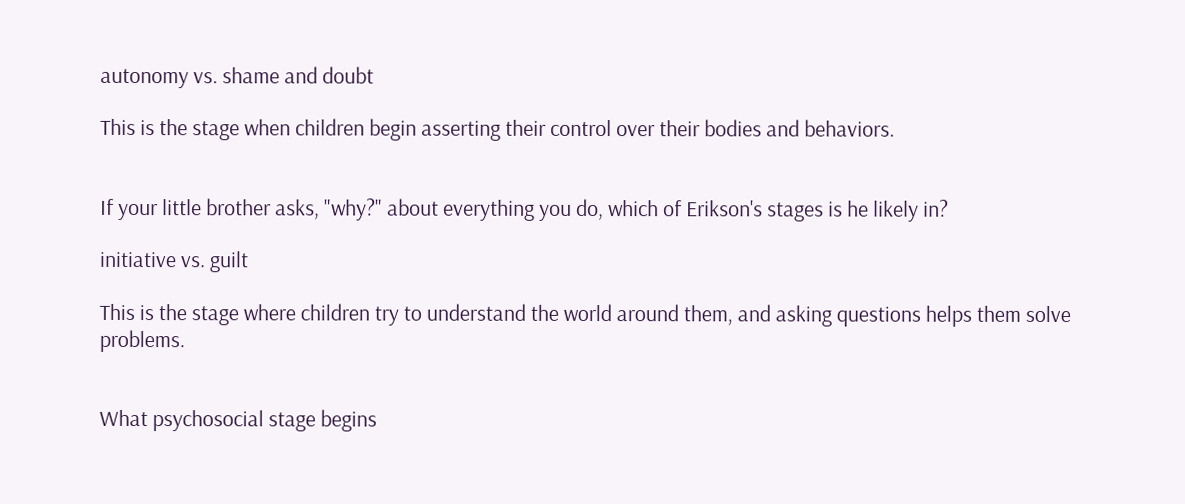autonomy vs. shame and doubt

This is the stage when children begin asserting their control over their bodies and behaviors.


If your little brother asks, "why?" about everything you do, which of Erikson's stages is he likely in?

initiative vs. guilt

This is the stage where children try to understand the world around them, and asking questions helps them solve problems.


What psychosocial stage begins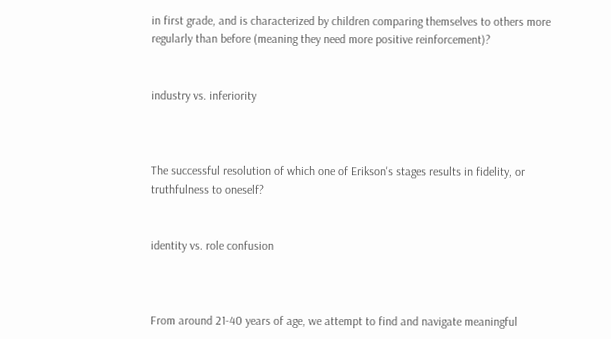in first grade, and is characterized by children comparing themselves to others more regularly than before (meaning they need more positive reinforcement)?


industry vs. inferiority



The successful resolution of which one of Erikson's stages results in fidelity, or truthfulness to oneself?


identity vs. role confusion



From around 21-40 years of age, we attempt to find and navigate meaningful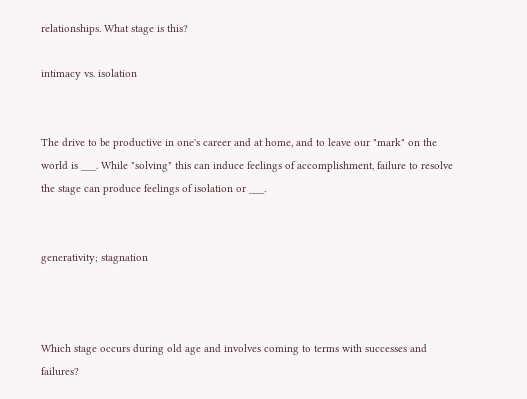relationships. What stage is this?

intimacy vs. isolation


The drive to be productive in one's career and at home, and to leave our "mark" on the world is ___. While "solving" this can induce feelings of accomplishment, failure to resolve the stage can produce feelings of isolation or ___.


generativity; stagnation



Which stage occurs during old age and involves coming to terms with successes and failures?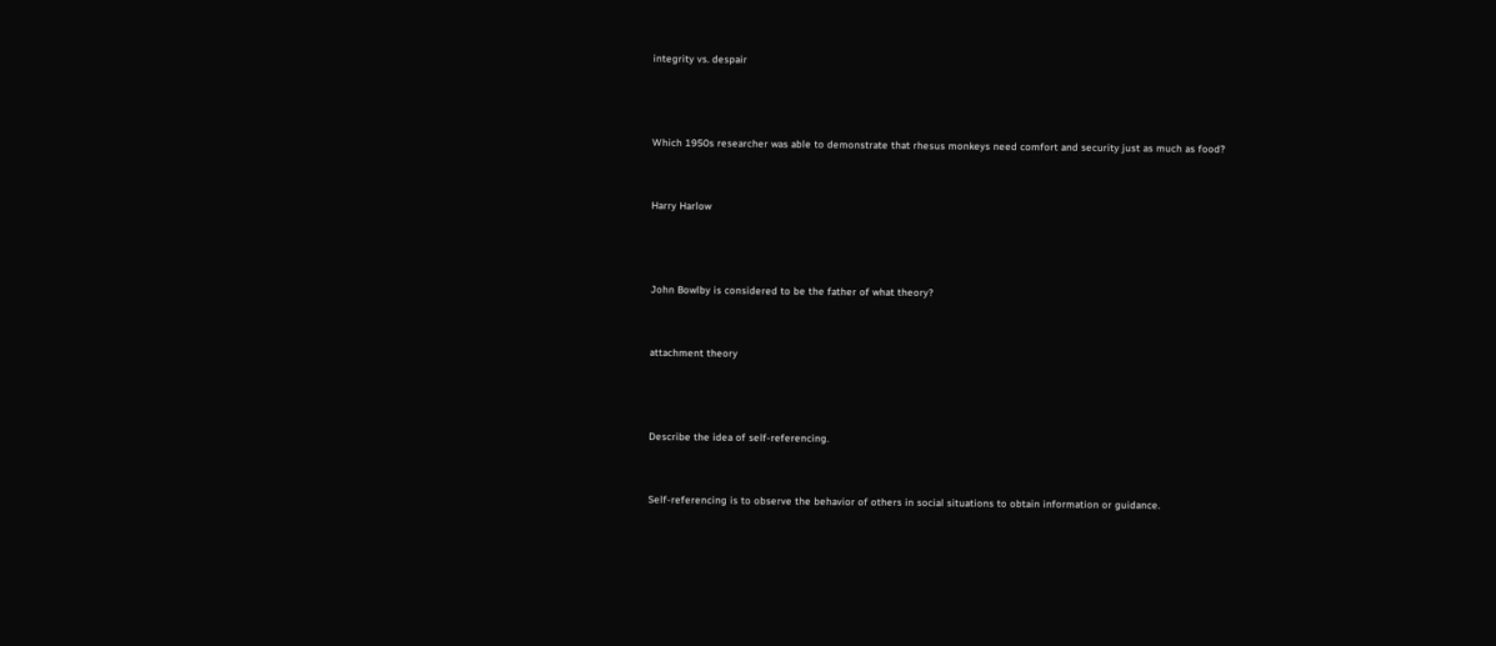integrity vs. despair



Which 1950s researcher was able to demonstrate that rhesus monkeys need comfort and security just as much as food?


Harry Harlow



John Bowlby is considered to be the father of what theory?


attachment theory



Describe the idea of self-referencing.


Self-referencing is to observe the behavior of others in social situations to obtain information or guidance.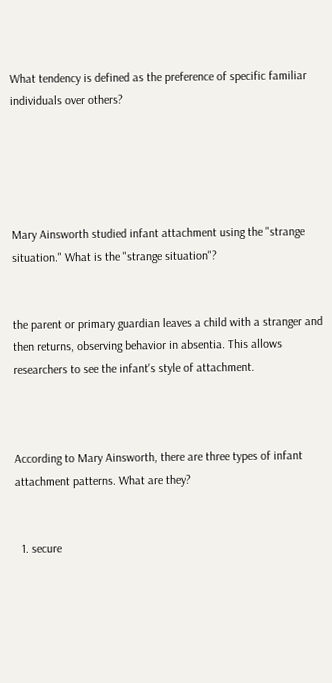What tendency is defined as the preference of specific familiar individuals over others?





Mary Ainsworth studied infant attachment using the "strange situation." What is the "strange situation"?


the parent or primary guardian leaves a child with a stranger and then returns, observing behavior in absentia. This allows researchers to see the infant's style of attachment.



According to Mary Ainsworth, there are three types of infant attachment patterns. What are they?


  1. secure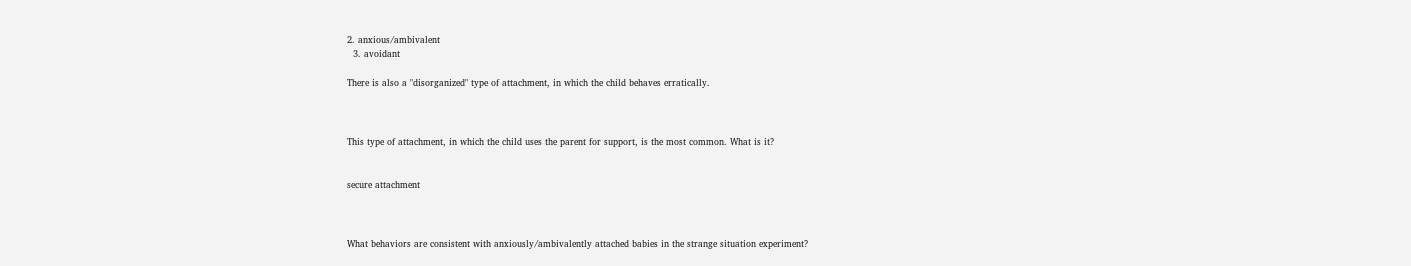2. anxious/ambivalent
  3. avoidant

There is also a "disorganized" type of attachment, in which the child behaves erratically.



This type of attachment, in which the child uses the parent for support, is the most common. What is it?


secure attachment



What behaviors are consistent with anxiously/ambivalently attached babies in the strange situation experiment?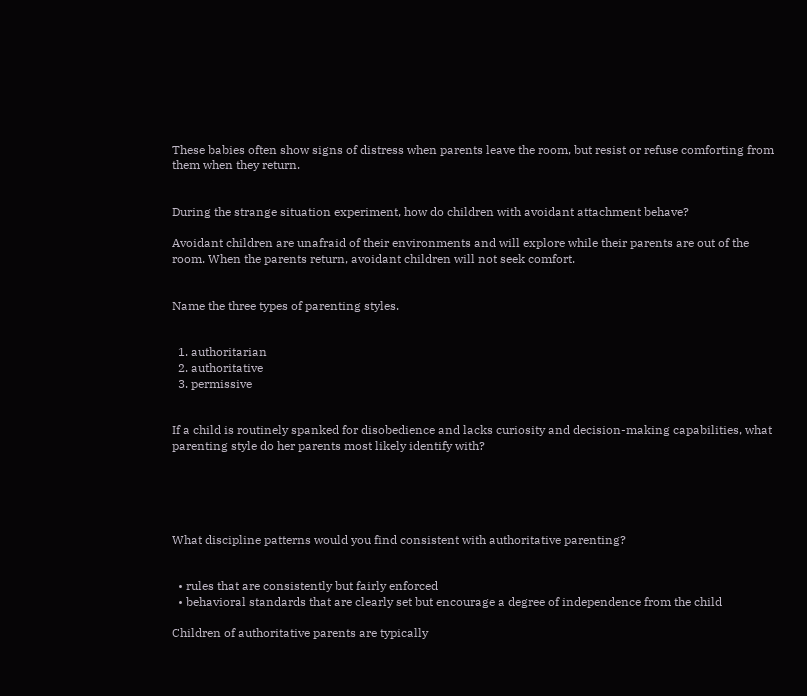These babies often show signs of distress when parents leave the room, but resist or refuse comforting from them when they return.


During the strange situation experiment, how do children with avoidant attachment behave?

Avoidant children are unafraid of their environments and will explore while their parents are out of the room. When the parents return, avoidant children will not seek comfort.


Name the three types of parenting styles.


  1. authoritarian
  2. authoritative
  3. permissive


If a child is routinely spanked for disobedience and lacks curiosity and decision-making capabilities, what parenting style do her parents most likely identify with?





What discipline patterns would you find consistent with authoritative parenting?


  • rules that are consistently but fairly enforced
  • behavioral standards that are clearly set but encourage a degree of independence from the child

Children of authoritative parents are typically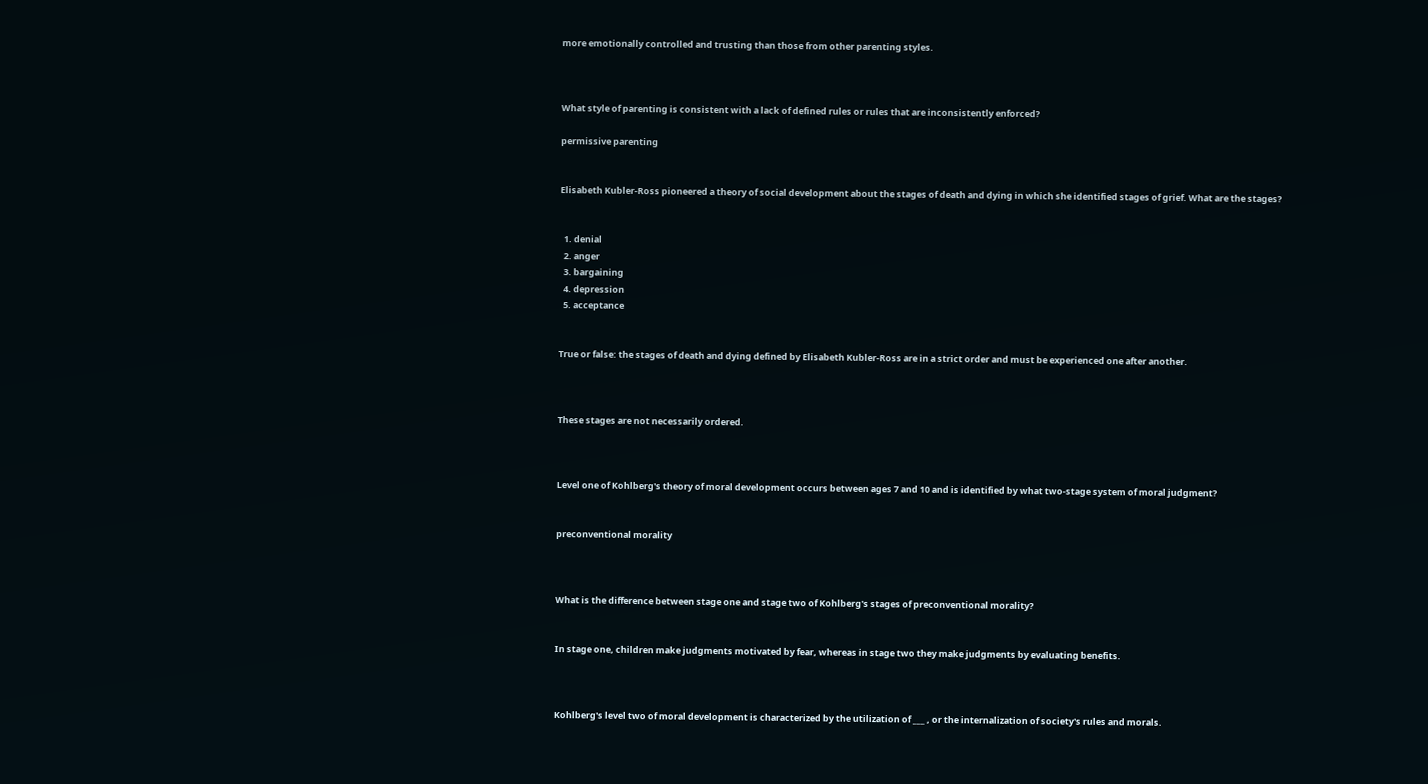more emotionally controlled and trusting than those from other parenting styles.



What style of parenting is consistent with a lack of defined rules or rules that are inconsistently enforced?

permissive parenting


Elisabeth Kubler-Ross pioneered a theory of social development about the stages of death and dying in which she identified stages of grief. What are the stages?


  1. denial
  2. anger
  3. bargaining
  4. depression
  5. acceptance


True or false: the stages of death and dying defined by Elisabeth Kubler-Ross are in a strict order and must be experienced one after another.



These stages are not necessarily ordered.



Level one of Kohlberg's theory of moral development occurs between ages 7 and 10 and is identified by what two-stage system of moral judgment?


preconventional morality



What is the difference between stage one and stage two of Kohlberg's stages of preconventional morality?


In stage one, children make judgments motivated by fear, whereas in stage two they make judgments by evaluating benefits.



Kohlberg's level two of moral development is characterized by the utilization of ___ , or the internalization of society's rules and morals.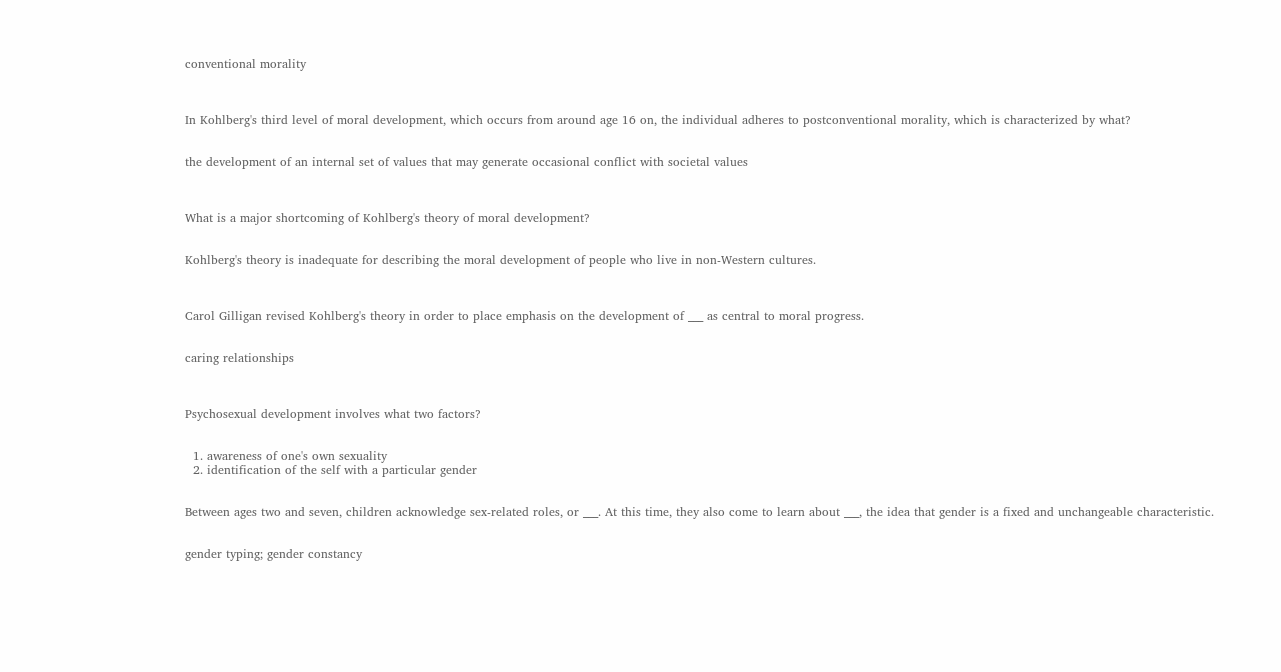conventional morality



In Kohlberg's third level of moral development, which occurs from around age 16 on, the individual adheres to postconventional morality, which is characterized by what?


the development of an internal set of values that may generate occasional conflict with societal values



What is a major shortcoming of Kohlberg's theory of moral development?


Kohlberg's theory is inadequate for describing the moral development of people who live in non-Western cultures.



Carol Gilligan revised Kohlberg's theory in order to place emphasis on the development of ___ as central to moral progress.


caring relationships



Psychosexual development involves what two factors?


  1. awareness of one's own sexuality
  2. identification of the self with a particular gender


Between ages two and seven, children acknowledge sex-related roles, or ___. At this time, they also come to learn about ___, the idea that gender is a fixed and unchangeable characteristic.


gender typing; gender constancy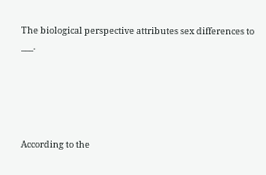The biological perspective attributes sex differences to ___.





According to the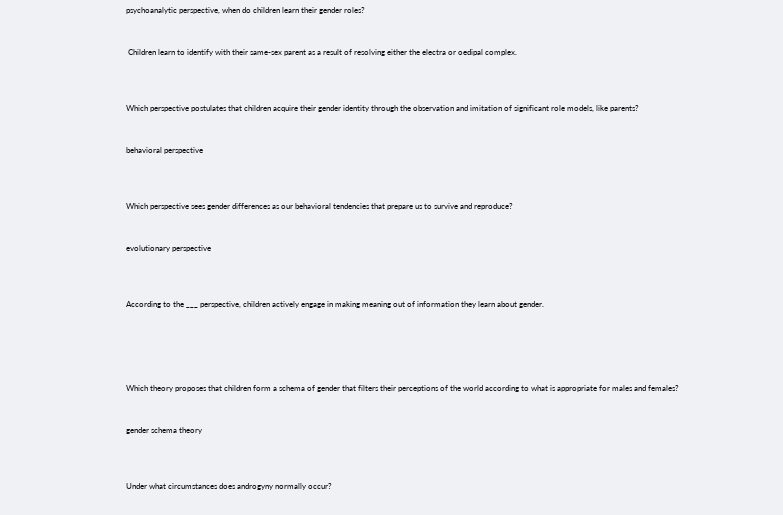psychoanalytic perspective, when do children learn their gender roles?


 Children learn to identify with their same-sex parent as a result of resolving either the electra or oedipal complex.



Which perspective postulates that children acquire their gender identity through the observation and imitation of significant role models, like parents?


behavioral perspective



Which perspective sees gender differences as our behavioral tendencies that prepare us to survive and reproduce?


evolutionary perspective



According to the ___ perspective, children actively engage in making meaning out of information they learn about gender.





Which theory proposes that children form a schema of gender that filters their perceptions of the world according to what is appropriate for males and females?


gender schema theory



Under what circumstances does androgyny normally occur?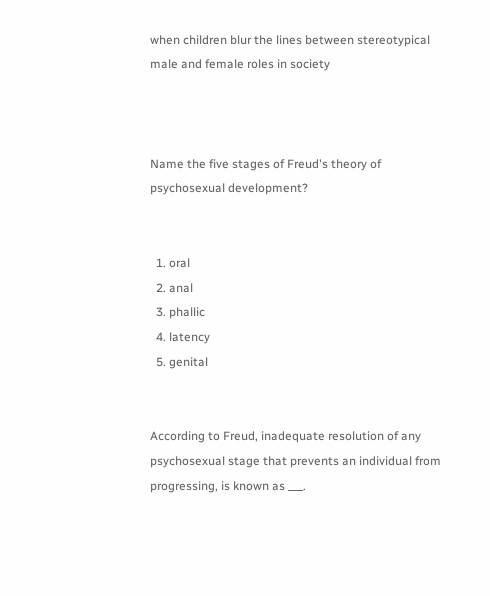when children blur the lines between stereotypical male and female roles in society



Name the five stages of Freud's theory of psychosexual development?


  1. oral
  2. anal
  3. phallic
  4. latency
  5. genital


According to Freud, inadequate resolution of any psychosexual stage that prevents an individual from progressing, is known as ___.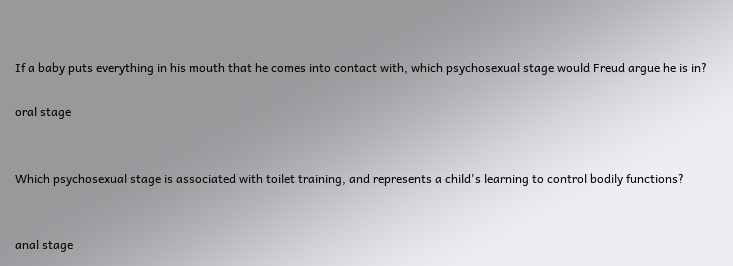If a baby puts everything in his mouth that he comes into contact with, which psychosexual stage would Freud argue he is in?

oral stage


Which psychosexual stage is associated with toilet training, and represents a child's learning to control bodily functions?


anal stage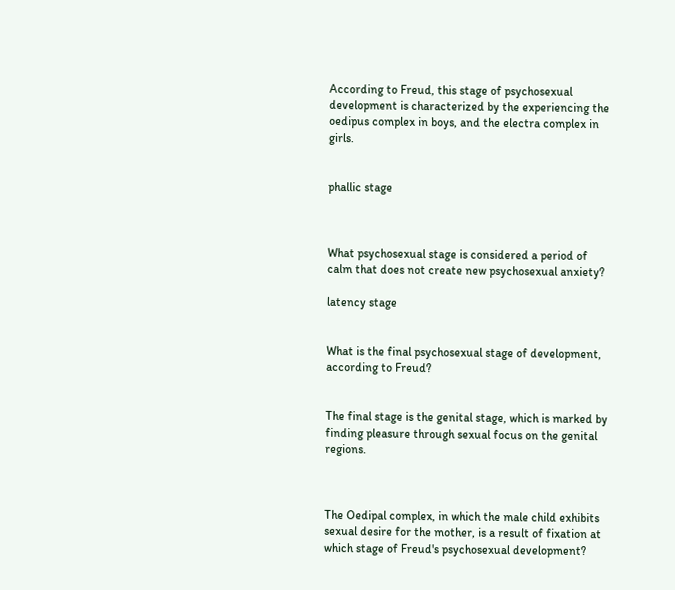According to Freud, this stage of psychosexual development is characterized by the experiencing the oedipus complex in boys, and the electra complex in girls.


phallic stage



What psychosexual stage is considered a period of calm that does not create new psychosexual anxiety?

latency stage


What is the final psychosexual stage of development, according to Freud?


The final stage is the genital stage, which is marked by finding pleasure through sexual focus on the genital regions.



The Oedipal complex, in which the male child exhibits sexual desire for the mother, is a result of fixation at which stage of Freud's psychosexual development?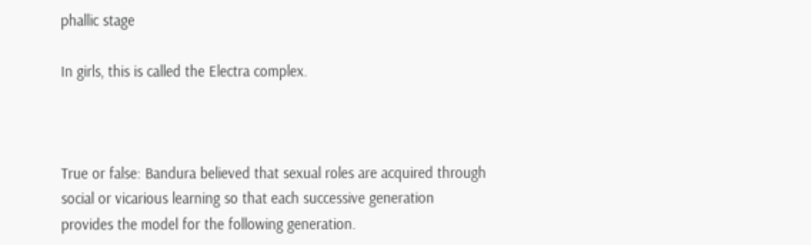phallic stage

In girls, this is called the Electra complex.



True or false: Bandura believed that sexual roles are acquired through social or vicarious learning so that each successive generation provides the model for the following generation.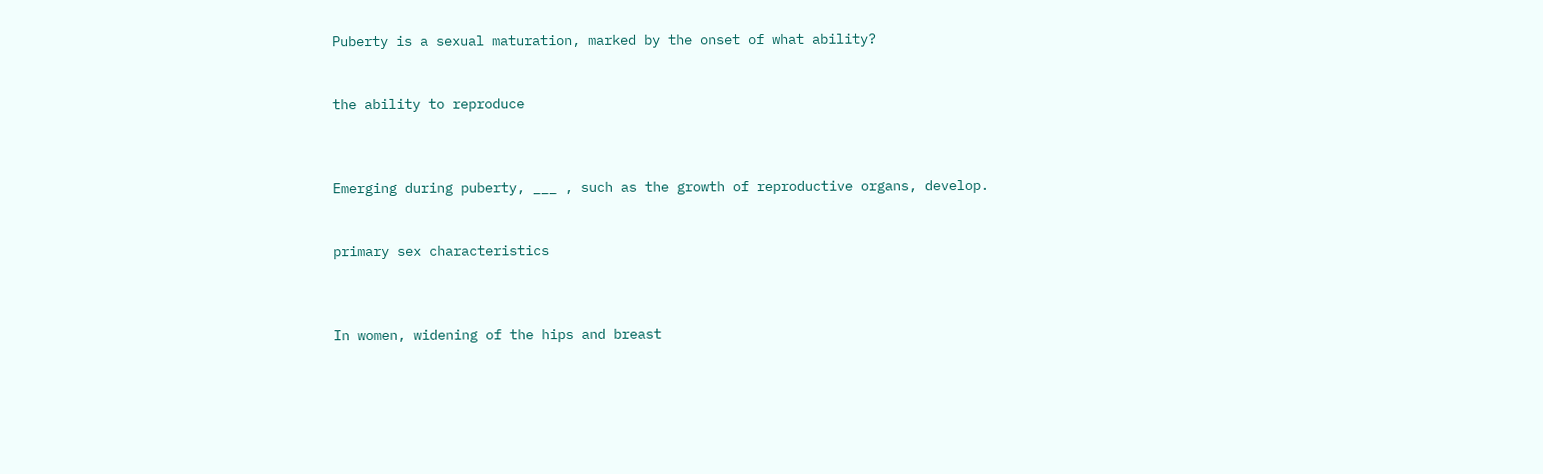Puberty is a sexual maturation, marked by the onset of what ability?


the ability to reproduce



Emerging during puberty, ___ , such as the growth of reproductive organs, develop.


primary sex characteristics



In women, widening of the hips and breast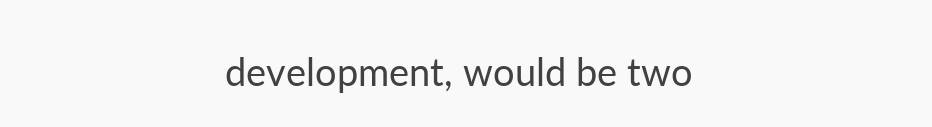development, would be two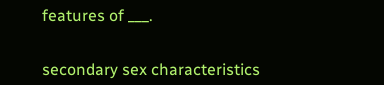features of ___.


secondary sex characteristics